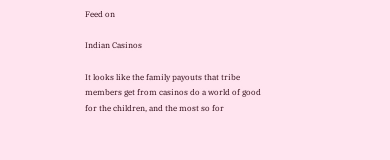Feed on

Indian Casinos

It looks like the family payouts that tribe members get from casinos do a world of good for the children, and the most so for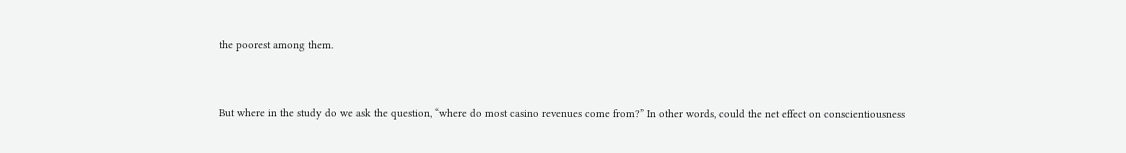the poorest among them.


But where in the study do we ask the question, “where do most casino revenues come from?” In other words, could the net effect on conscientiousness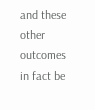and these other outcomes in fact be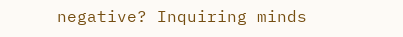negative? Inquiring minds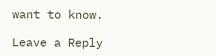want to know.

Leave a Reply